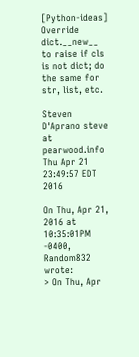[Python-ideas] Override dict.__new__ to raise if cls is not dict; do the same for str, list, etc.

Steven D'Aprano steve at pearwood.info
Thu Apr 21 23:49:57 EDT 2016

On Thu, Apr 21, 2016 at 10:35:01PM -0400, Random832 wrote:
> On Thu, Apr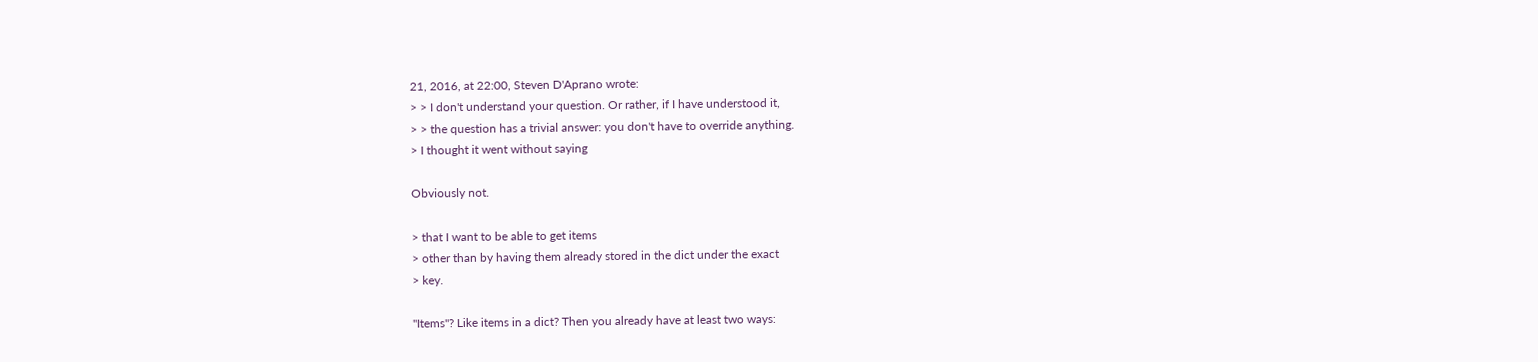21, 2016, at 22:00, Steven D'Aprano wrote:
> > I don't understand your question. Or rather, if I have understood it,
> > the question has a trivial answer: you don't have to override anything.
> I thought it went without saying

Obviously not.

> that I want to be able to get items
> other than by having them already stored in the dict under the exact
> key.

"Items"? Like items in a dict? Then you already have at least two ways: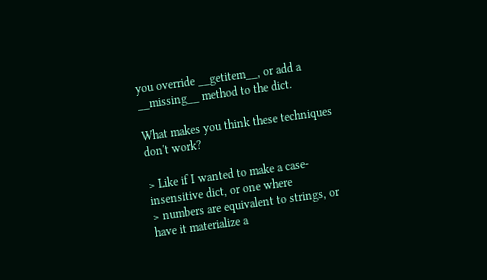you override __getitem__, or add a __missing__ method to the dict.

What makes you think these techniques don't work?

> Like if I wanted to make a case-insensitive dict, or one where
> numbers are equivalent to strings, or have it materialize a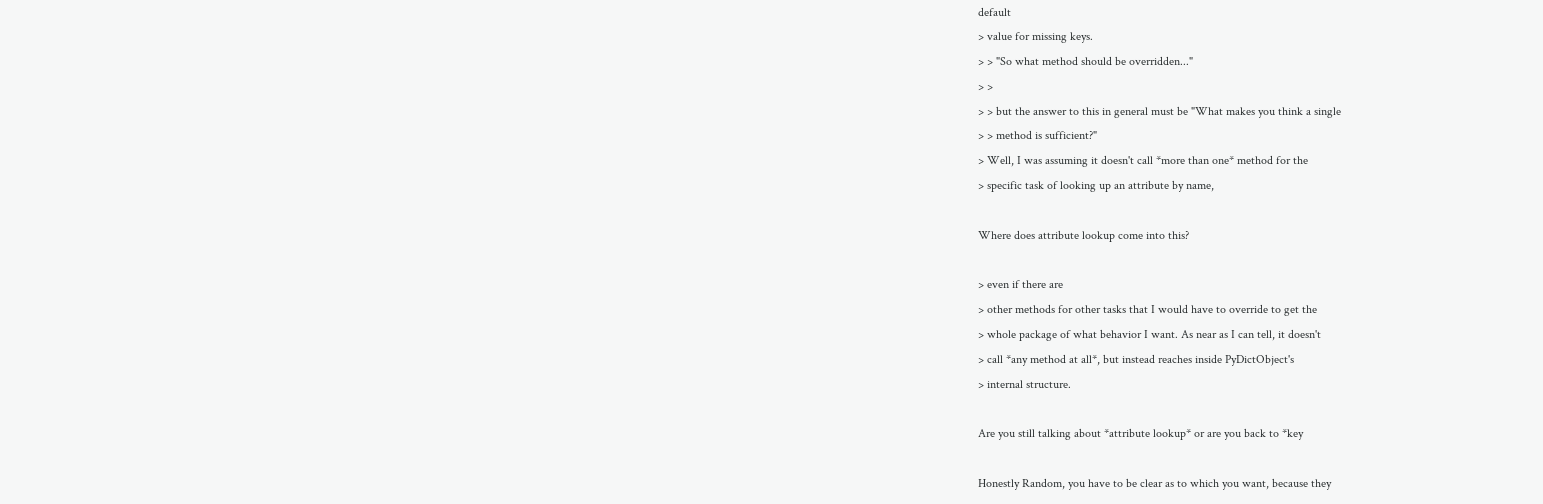default
> value for missing keys.
> > "So what method should be overridden..."
> >
> > but the answer to this in general must be "What makes you think a single
> > method is sufficient?"
> Well, I was assuming it doesn't call *more than one* method for the
> specific task of looking up an attribute by name,

Where does attribute lookup come into this?

> even if there are
> other methods for other tasks that I would have to override to get the
> whole package of what behavior I want. As near as I can tell, it doesn't
> call *any method at all*, but instead reaches inside PyDictObject's
> internal structure.

Are you still talking about *attribute lookup* or are you back to *key

Honestly Random, you have to be clear as to which you want, because they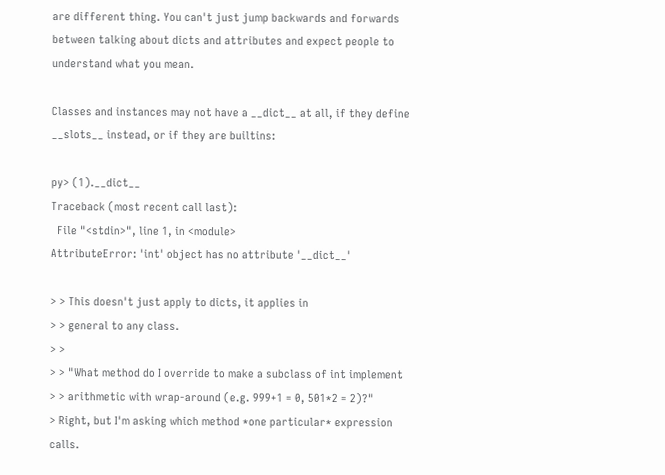are different thing. You can't just jump backwards and forwards
between talking about dicts and attributes and expect people to
understand what you mean.

Classes and instances may not have a __dict__ at all, if they define
__slots__ instead, or if they are builtins:

py> (1).__dict__
Traceback (most recent call last):
  File "<stdin>", line 1, in <module>
AttributeError: 'int' object has no attribute '__dict__'

> > This doesn't just apply to dicts, it applies in
> > general to any class.
> >
> > "What method do I override to make a subclass of int implement
> > arithmetic with wrap-around (e.g. 999+1 = 0, 501*2 = 2)?"
> Right, but I'm asking which method *one particular* expression calls.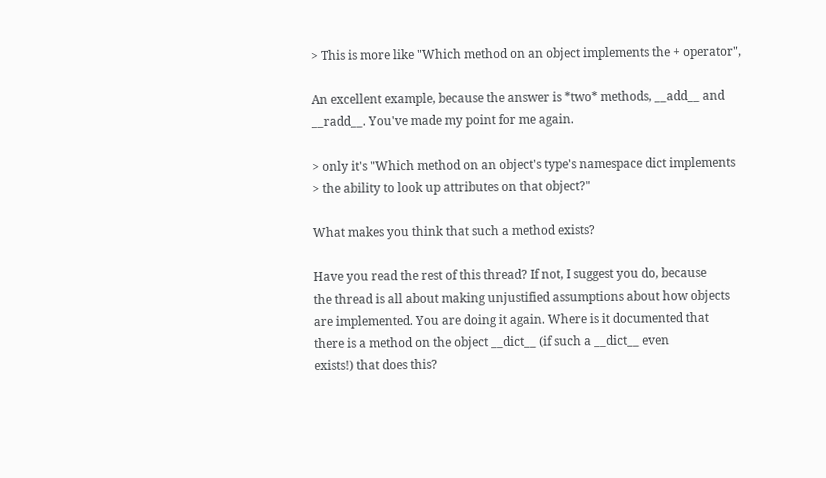> This is more like "Which method on an object implements the + operator",

An excellent example, because the answer is *two* methods, __add__ and
__radd__. You've made my point for me again.

> only it's "Which method on an object's type's namespace dict implements
> the ability to look up attributes on that object?"

What makes you think that such a method exists?

Have you read the rest of this thread? If not, I suggest you do, because
the thread is all about making unjustified assumptions about how objects
are implemented. You are doing it again. Where is it documented that
there is a method on the object __dict__ (if such a __dict__ even
exists!) that does this?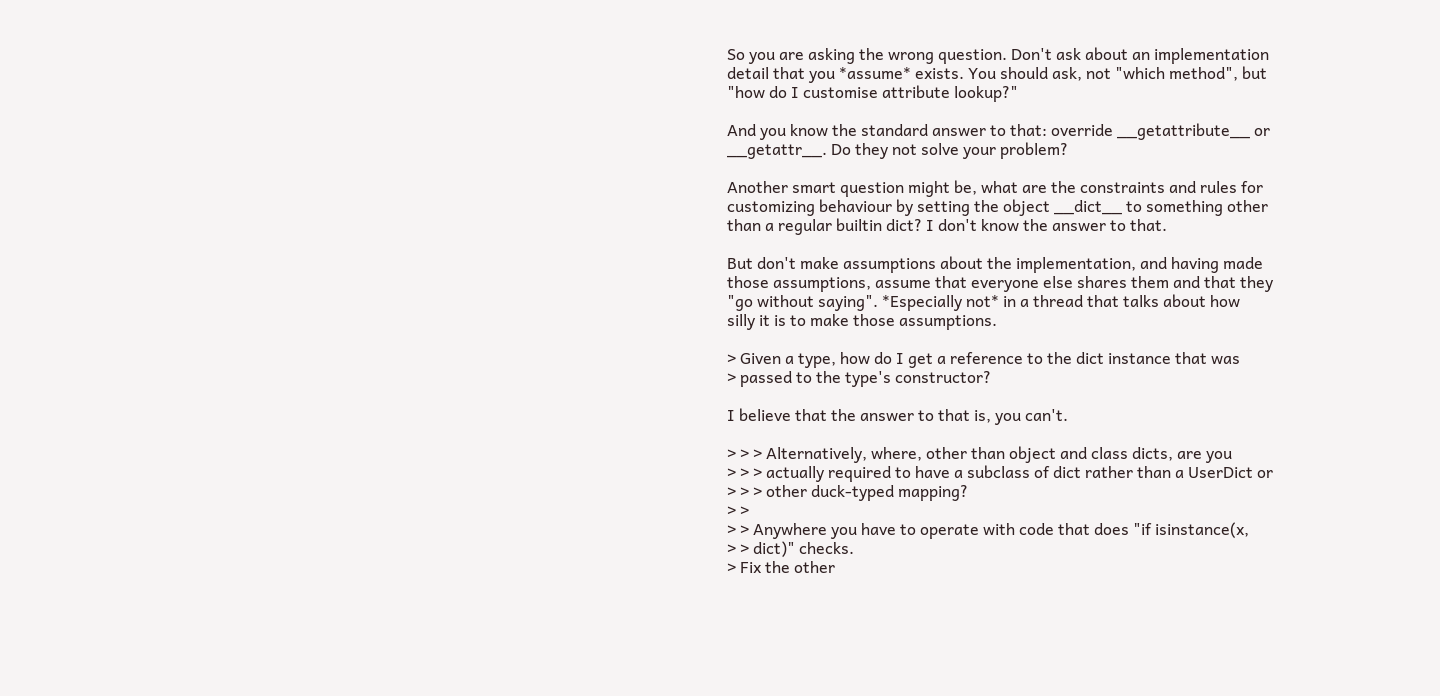So you are asking the wrong question. Don't ask about an implementation
detail that you *assume* exists. You should ask, not "which method", but
"how do I customise attribute lookup?"

And you know the standard answer to that: override __getattribute__ or
__getattr__. Do they not solve your problem?

Another smart question might be, what are the constraints and rules for
customizing behaviour by setting the object __dict__ to something other
than a regular builtin dict? I don't know the answer to that.

But don't make assumptions about the implementation, and having made
those assumptions, assume that everyone else shares them and that they
"go without saying". *Especially not* in a thread that talks about how
silly it is to make those assumptions.

> Given a type, how do I get a reference to the dict instance that was
> passed to the type's constructor?

I believe that the answer to that is, you can't.

> > > Alternatively, where, other than object and class dicts, are you
> > > actually required to have a subclass of dict rather than a UserDict or
> > > other duck-typed mapping?
> >
> > Anywhere you have to operate with code that does "if isinstance(x,
> > dict)" checks.
> Fix the other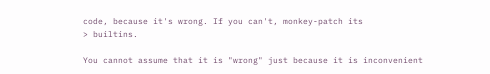code, because it's wrong. If you can't, monkey-patch its
> builtins.

You cannot assume that it is "wrong" just because it is inconvenient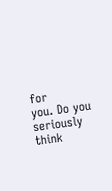for
you. Do you seriously think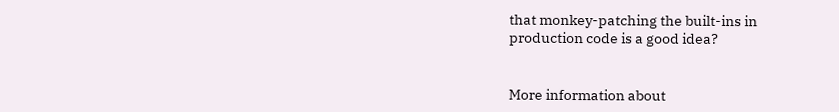that monkey-patching the built-ins in
production code is a good idea?


More information about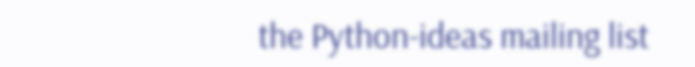the Python-ideas mailing list